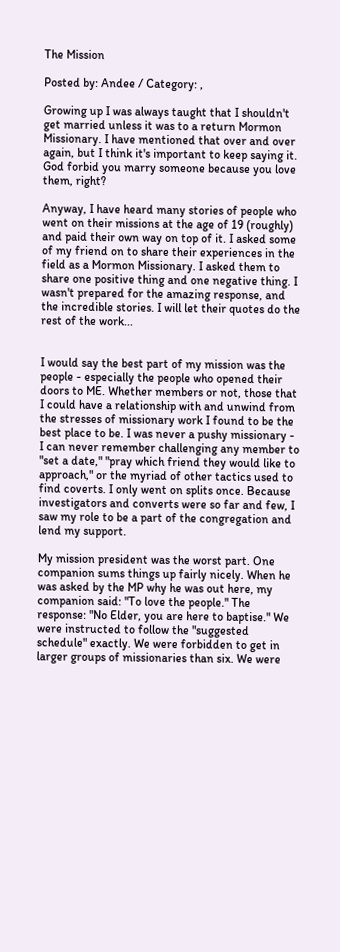The Mission

Posted by: Andee / Category: ,

Growing up I was always taught that I shouldn't get married unless it was to a return Mormon Missionary. I have mentioned that over and over again, but I think it's important to keep saying it. God forbid you marry someone because you love them, right?

Anyway, I have heard many stories of people who went on their missions at the age of 19 (roughly) and paid their own way on top of it. I asked some of my friend on to share their experiences in the field as a Mormon Missionary. I asked them to share one positive thing and one negative thing. I wasn't prepared for the amazing response, and the incredible stories. I will let their quotes do the rest of the work...


I would say the best part of my mission was the people - especially the people who opened their doors to ME. Whether members or not, those that I could have a relationship with and unwind from the stresses of missionary work I found to be the best place to be. I was never a pushy missionary - I can never remember challenging any member to "set a date," "pray which friend they would like to approach," or the myriad of other tactics used to find coverts. I only went on splits once. Because investigators and converts were so far and few, I saw my role to be a part of the congregation and lend my support.

My mission president was the worst part. One companion sums things up fairly nicely. When he was asked by the MP why he was out here, my companion said: "To love the people." The response: "No Elder, you are here to baptise." We were instructed to follow the "suggested schedule" exactly. We were forbidden to get in larger groups of missionaries than six. We were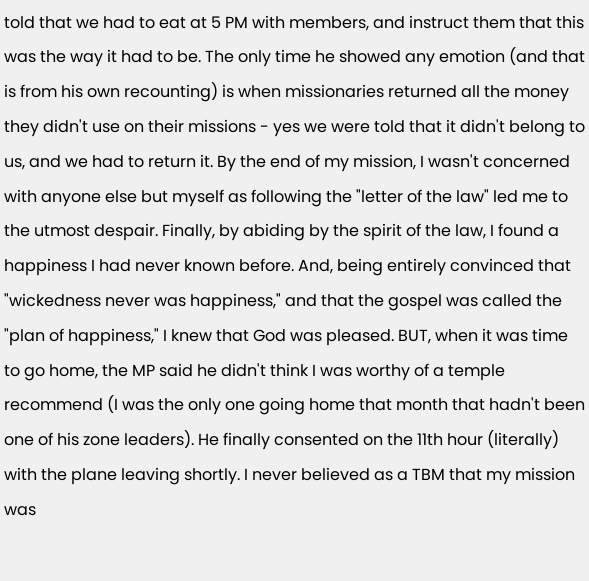told that we had to eat at 5 PM with members, and instruct them that this was the way it had to be. The only time he showed any emotion (and that is from his own recounting) is when missionaries returned all the money they didn't use on their missions - yes we were told that it didn't belong to us, and we had to return it. By the end of my mission, I wasn't concerned with anyone else but myself as following the "letter of the law" led me to the utmost despair. Finally, by abiding by the spirit of the law, I found a happiness I had never known before. And, being entirely convinced that "wickedness never was happiness," and that the gospel was called the "plan of happiness," I knew that God was pleased. BUT, when it was time to go home, the MP said he didn't think I was worthy of a temple recommend (I was the only one going home that month that hadn't been one of his zone leaders). He finally consented on the 11th hour (literally) with the plane leaving shortly. I never believed as a TBM that my mission was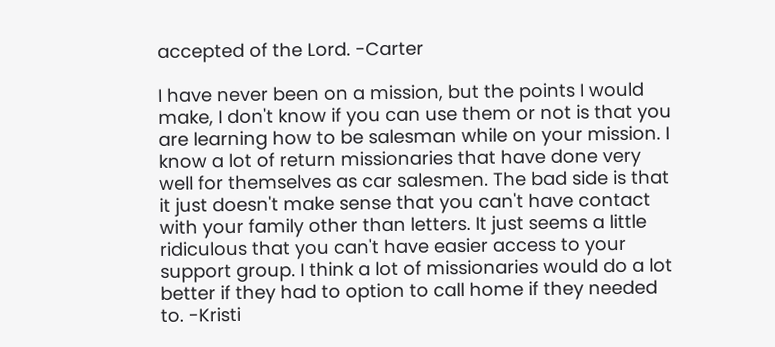accepted of the Lord. -Carter

I have never been on a mission, but the points I would make, I don't know if you can use them or not is that you are learning how to be salesman while on your mission. I know a lot of return missionaries that have done very well for themselves as car salesmen. The bad side is that it just doesn't make sense that you can't have contact with your family other than letters. It just seems a little ridiculous that you can't have easier access to your support group. I think a lot of missionaries would do a lot better if they had to option to call home if they needed to. -Kristi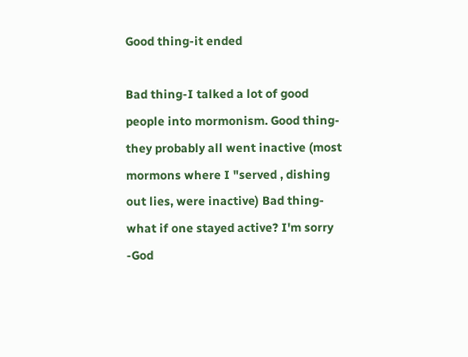Good thing-it ended

Bad thing-I talked a lot of good people into mormonism. Good thing-they probably all went inactive (most mormons where I "served , dishing out lies, were inactive) Bad thing-what if one stayed active? I'm sorry -God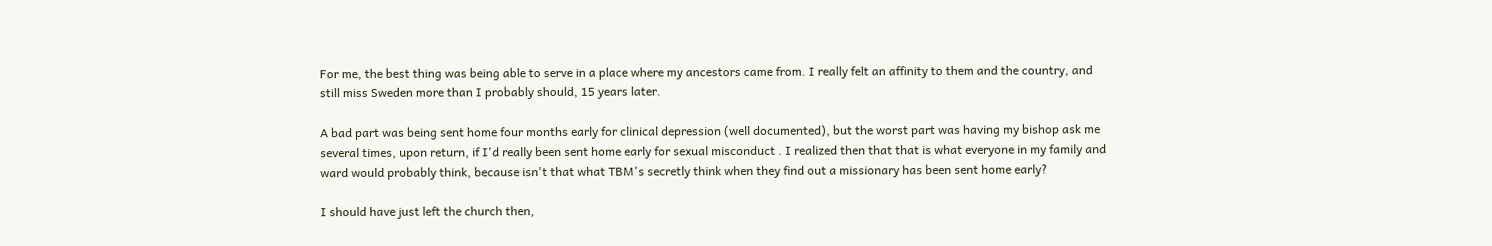For me, the best thing was being able to serve in a place where my ancestors came from. I really felt an affinity to them and the country, and still miss Sweden more than I probably should, 15 years later.

A bad part was being sent home four months early for clinical depression (well documented), but the worst part was having my bishop ask me several times, upon return, if I'd really been sent home early for sexual misconduct . I realized then that that is what everyone in my family and ward would probably think, because isn't that what TBM's secretly think when they find out a missionary has been sent home early?

I should have just left the church then,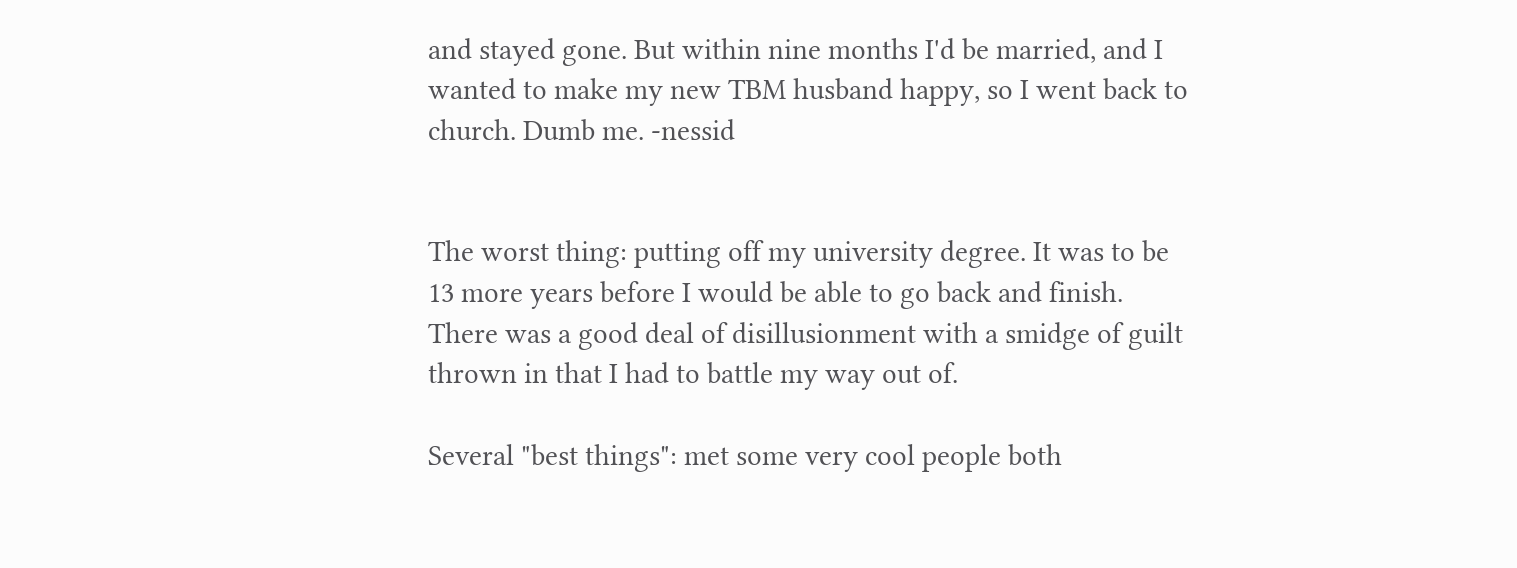and stayed gone. But within nine months I'd be married, and I wanted to make my new TBM husband happy, so I went back to church. Dumb me. -nessid


The worst thing: putting off my university degree. It was to be 13 more years before I would be able to go back and finish. There was a good deal of disillusionment with a smidge of guilt thrown in that I had to battle my way out of.

Several "best things": met some very cool people both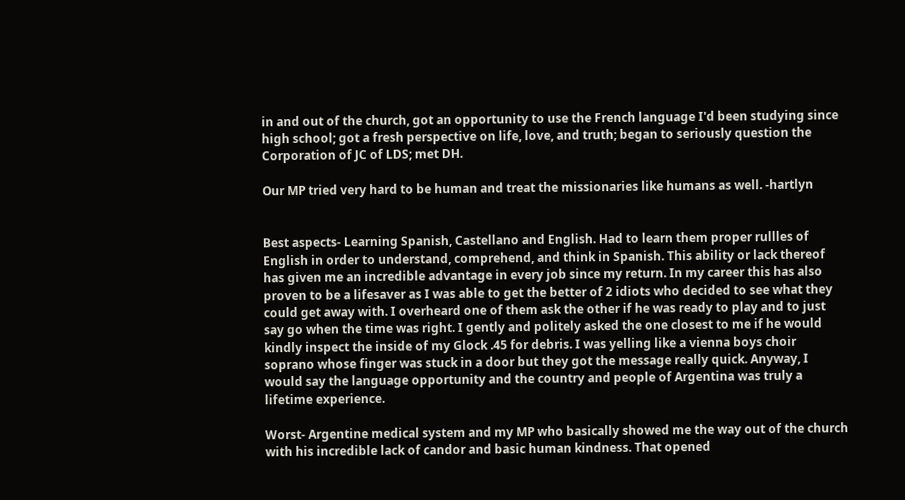in and out of the church, got an opportunity to use the French language I'd been studying since high school; got a fresh perspective on life, love, and truth; began to seriously question the Corporation of JC of LDS; met DH.

Our MP tried very hard to be human and treat the missionaries like humans as well. -hartlyn


Best aspects- Learning Spanish, Castellano and English. Had to learn them proper rullles of English in order to understand, comprehend, and think in Spanish. This ability or lack thereof has given me an incredible advantage in every job since my return. In my career this has also proven to be a lifesaver as I was able to get the better of 2 idiots who decided to see what they could get away with. I overheard one of them ask the other if he was ready to play and to just say go when the time was right. I gently and politely asked the one closest to me if he would kindly inspect the inside of my Glock .45 for debris. I was yelling like a vienna boys choir soprano whose finger was stuck in a door but they got the message really quick. Anyway, I would say the language opportunity and the country and people of Argentina was truly a lifetime experience.

Worst- Argentine medical system and my MP who basically showed me the way out of the church with his incredible lack of candor and basic human kindness. That opened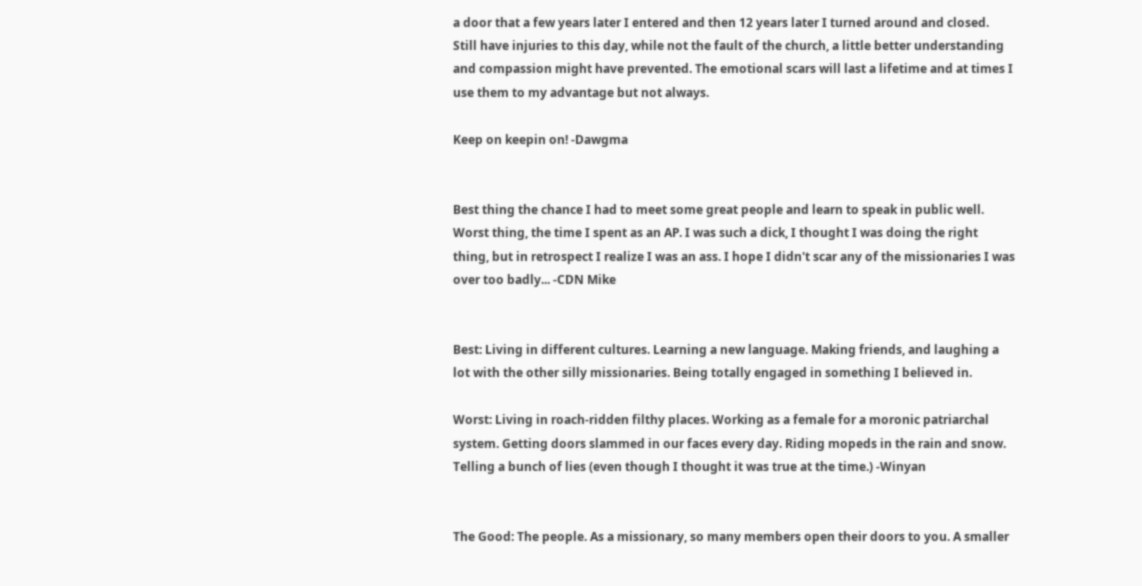a door that a few years later I entered and then 12 years later I turned around and closed. Still have injuries to this day, while not the fault of the church, a little better understanding and compassion might have prevented. The emotional scars will last a lifetime and at times I use them to my advantage but not always.

Keep on keepin on! -Dawgma


Best thing the chance I had to meet some great people and learn to speak in public well. Worst thing, the time I spent as an AP. I was such a dick, I thought I was doing the right thing, but in retrospect I realize I was an ass. I hope I didn't scar any of the missionaries I was over too badly... -CDN Mike


Best: Living in different cultures. Learning a new language. Making friends, and laughing a lot with the other silly missionaries. Being totally engaged in something I believed in.

Worst: Living in roach-ridden filthy places. Working as a female for a moronic patriarchal system. Getting doors slammed in our faces every day. Riding mopeds in the rain and snow. Telling a bunch of lies (even though I thought it was true at the time.) -Winyan


The Good: The people. As a missionary, so many members open their doors to you. A smaller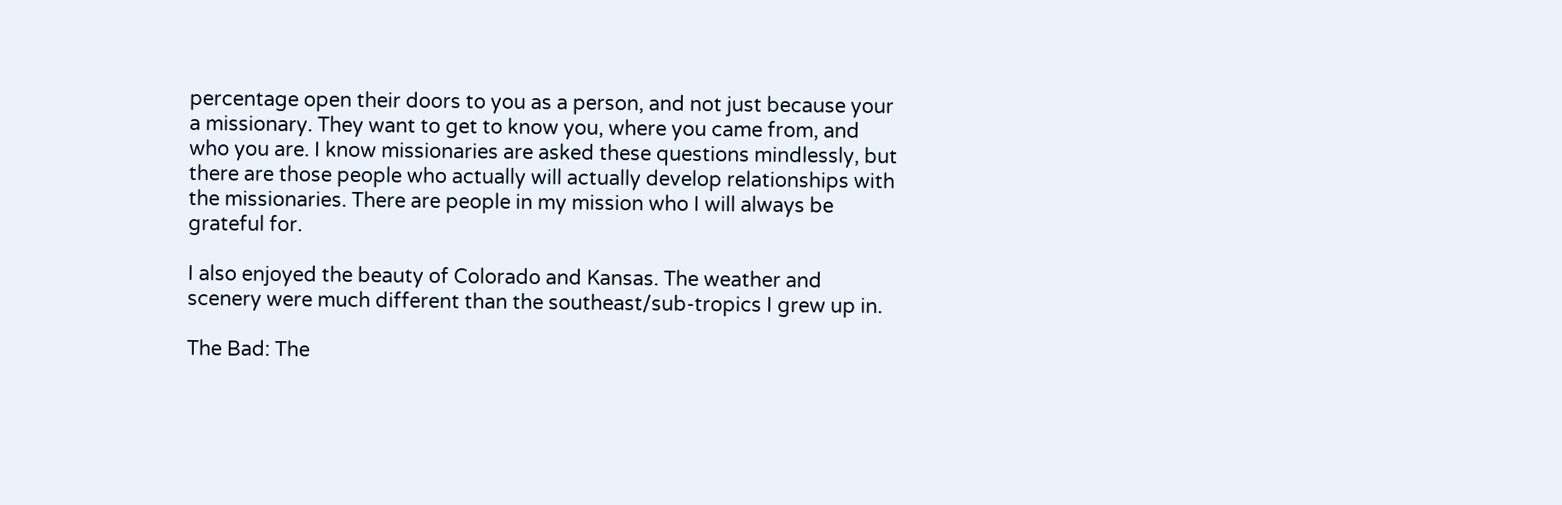percentage open their doors to you as a person, and not just because your a missionary. They want to get to know you, where you came from, and who you are. I know missionaries are asked these questions mindlessly, but there are those people who actually will actually develop relationships with the missionaries. There are people in my mission who I will always be grateful for.

I also enjoyed the beauty of Colorado and Kansas. The weather and scenery were much different than the southeast/sub-tropics I grew up in.

The Bad: The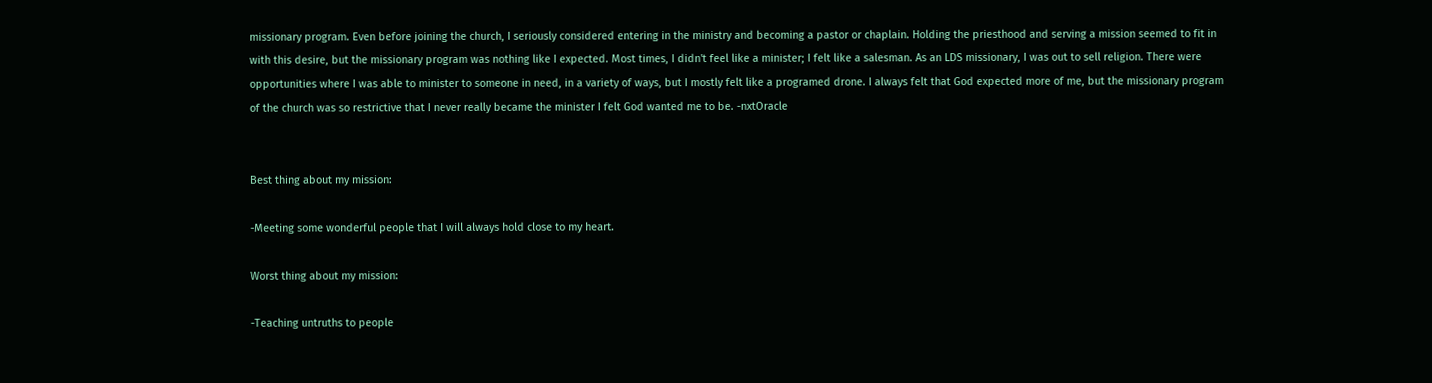missionary program. Even before joining the church, I seriously considered entering in the ministry and becoming a pastor or chaplain. Holding the priesthood and serving a mission seemed to fit in with this desire, but the missionary program was nothing like I expected. Most times, I didn't feel like a minister; I felt like a salesman. As an LDS missionary, I was out to sell religion. There were opportunities where I was able to minister to someone in need, in a variety of ways, but I mostly felt like a programed drone. I always felt that God expected more of me, but the missionary program of the church was so restrictive that I never really became the minister I felt God wanted me to be. -nxtOracle


Best thing about my mission:

-Meeting some wonderful people that I will always hold close to my heart.

Worst thing about my mission:

-Teaching untruths to people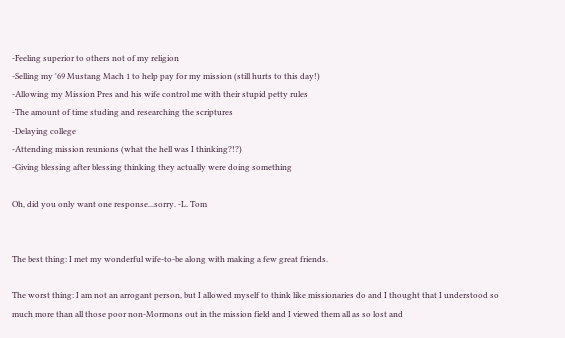-Feeling superior to others not of my religion
-Selling my '69 Mustang Mach 1 to help pay for my mission (still hurts to this day!)
-Allowing my Mission Pres and his wife control me with their stupid petty rules
-The amount of time studing and researching the scriptures
-Delaying college
-Attending mission reunions (what the hell was I thinking?!?)
-Giving blessing after blessing thinking they actually were doing something

Oh, did you only want one response...sorry. -L. Tom


The best thing: I met my wonderful wife-to-be along with making a few great friends.

The worst thing: I am not an arrogant person, but I allowed myself to think like missionaries do and I thought that I understood so much more than all those poor non-Mormons out in the mission field and I viewed them all as so lost and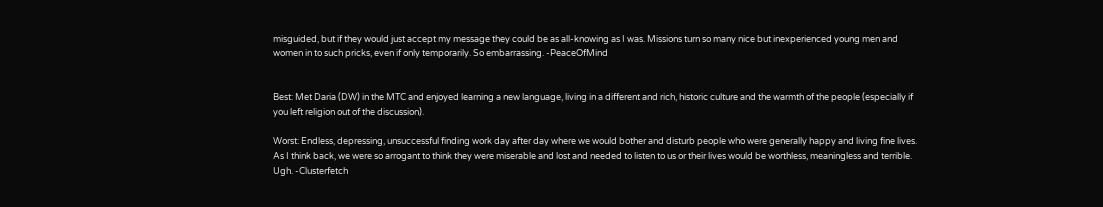misguided, but if they would just accept my message they could be as all-knowing as I was. Missions turn so many nice but inexperienced young men and women in to such pricks, even if only temporarily. So embarrassing. -PeaceOfMind


Best: Met Daria (DW) in the MTC and enjoyed learning a new language, living in a different and rich, historic culture and the warmth of the people (especially if you left religion out of the discussion).

Worst: Endless, depressing, unsuccessful finding work day after day where we would bother and disturb people who were generally happy and living fine lives. As I think back, we were so arrogant to think they were miserable and lost and needed to listen to us or their lives would be worthless, meaningless and terrible. Ugh. -Clusterfetch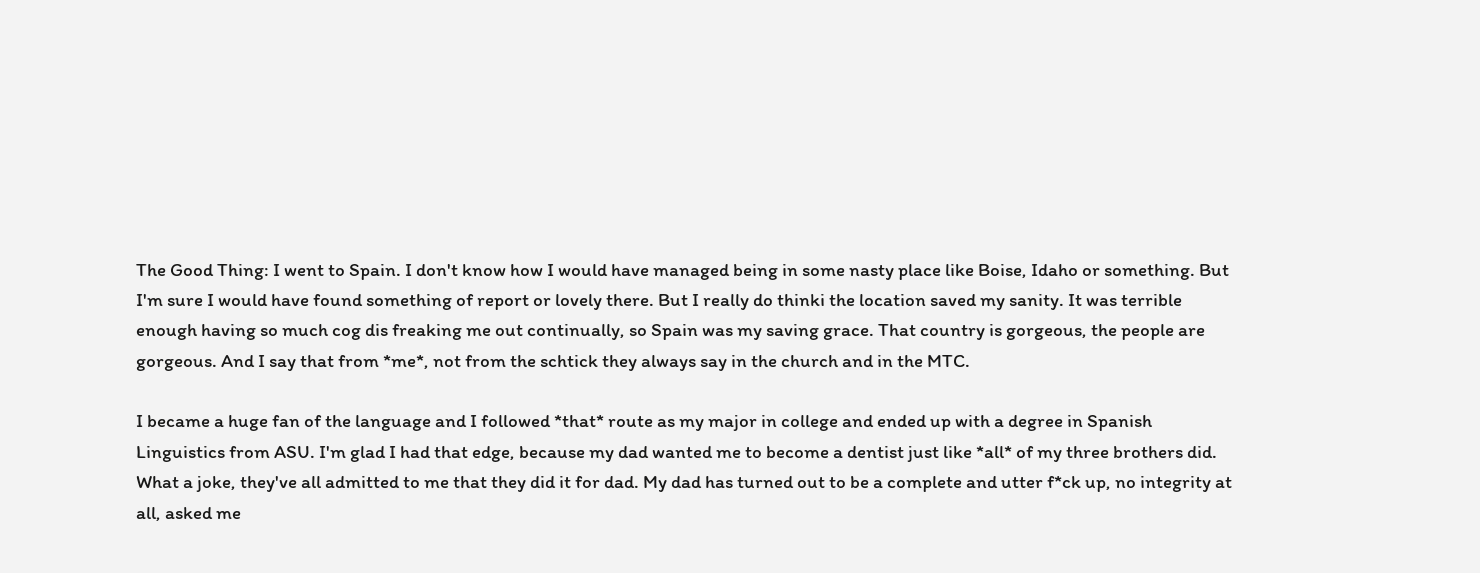The Good Thing: I went to Spain. I don't know how I would have managed being in some nasty place like Boise, Idaho or something. But I'm sure I would have found something of report or lovely there. But I really do thinki the location saved my sanity. It was terrible enough having so much cog dis freaking me out continually, so Spain was my saving grace. That country is gorgeous, the people are gorgeous. And I say that from *me*, not from the schtick they always say in the church and in the MTC.

I became a huge fan of the language and I followed *that* route as my major in college and ended up with a degree in Spanish Linguistics from ASU. I'm glad I had that edge, because my dad wanted me to become a dentist just like *all* of my three brothers did. What a joke, they've all admitted to me that they did it for dad. My dad has turned out to be a complete and utter f*ck up, no integrity at all, asked me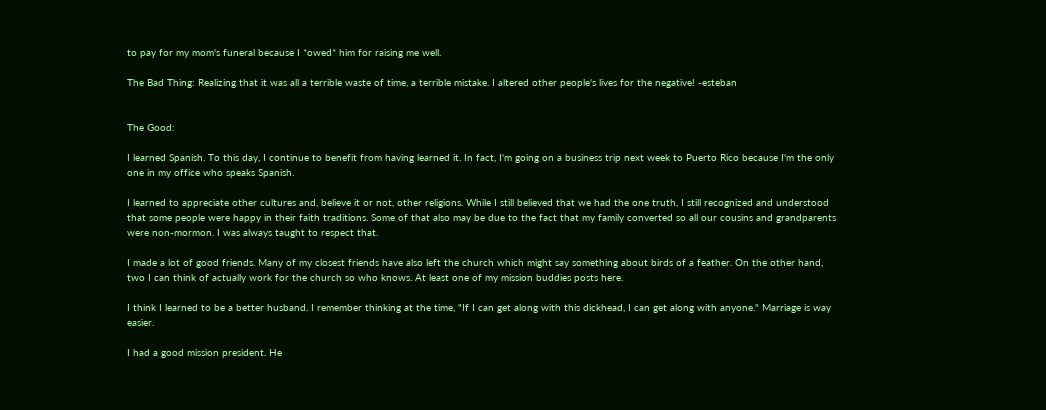to pay for my mom's funeral because I *owed* him for raising me well.

The Bad Thing: Realizing that it was all a terrible waste of time, a terrible mistake. I altered other people's lives for the negative! -esteban


The Good:

I learned Spanish. To this day, I continue to benefit from having learned it. In fact, I'm going on a business trip next week to Puerto Rico because I'm the only one in my office who speaks Spanish.

I learned to appreciate other cultures and, believe it or not, other religions. While I still believed that we had the one truth, I still recognized and understood that some people were happy in their faith traditions. Some of that also may be due to the fact that my family converted so all our cousins and grandparents were non-mormon. I was always taught to respect that.

I made a lot of good friends. Many of my closest friends have also left the church which might say something about birds of a feather. On the other hand, two I can think of actually work for the church so who knows. At least one of my mission buddies posts here.

I think I learned to be a better husband. I remember thinking at the time, "If I can get along with this dickhead, I can get along with anyone." Marriage is way easier.

I had a good mission president. He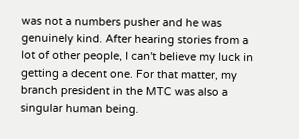was not a numbers pusher and he was genuinely kind. After hearing stories from a lot of other people, I can't believe my luck in getting a decent one. For that matter, my branch president in the MTC was also a singular human being.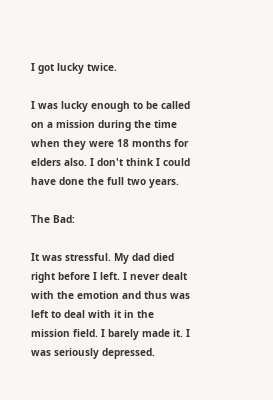I got lucky twice.

I was lucky enough to be called on a mission during the time when they were 18 months for elders also. I don't think I could have done the full two years.

The Bad:

It was stressful. My dad died right before I left. I never dealt with the emotion and thus was left to deal with it in the mission field. I barely made it. I was seriously depressed.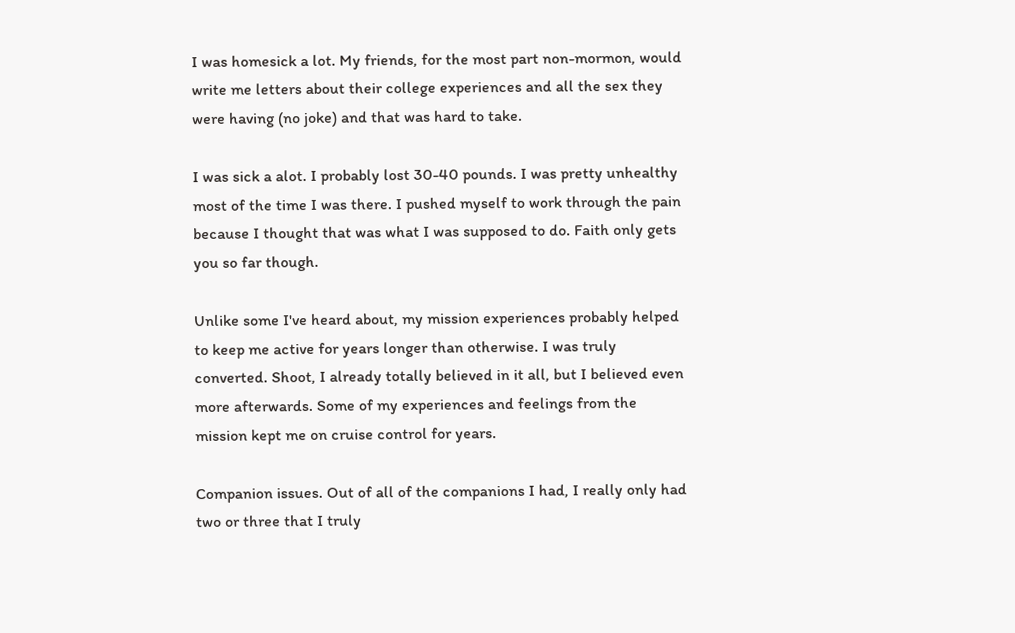I was homesick a lot. My friends, for the most part non-mormon, would write me letters about their college experiences and all the sex they were having (no joke) and that was hard to take.

I was sick a alot. I probably lost 30-40 pounds. I was pretty unhealthy most of the time I was there. I pushed myself to work through the pain because I thought that was what I was supposed to do. Faith only gets you so far though.

Unlike some I've heard about, my mission experiences probably helped to keep me active for years longer than otherwise. I was truly converted. Shoot, I already totally believed in it all, but I believed even more afterwards. Some of my experiences and feelings from the mission kept me on cruise control for years.

Companion issues. Out of all of the companions I had, I really only had two or three that I truly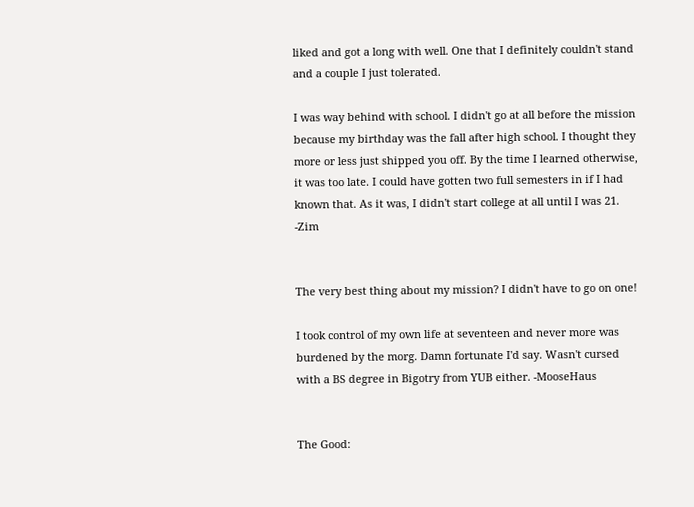liked and got a long with well. One that I definitely couldn't stand and a couple I just tolerated.

I was way behind with school. I didn't go at all before the mission because my birthday was the fall after high school. I thought they more or less just shipped you off. By the time I learned otherwise, it was too late. I could have gotten two full semesters in if I had known that. As it was, I didn't start college at all until I was 21. -Zim


The very best thing about my mission? I didn't have to go on one!

I took control of my own life at seventeen and never more was burdened by the morg. Damn fortunate I'd say. Wasn't cursed with a BS degree in Bigotry from YUB either. -MooseHaus


The Good: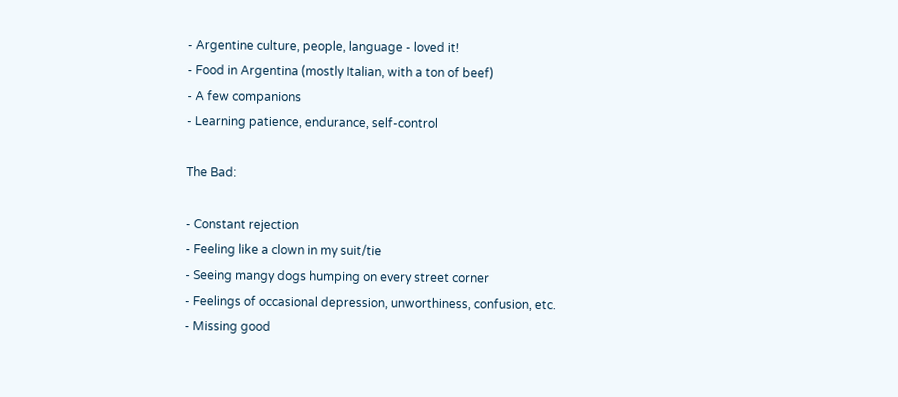- Argentine culture, people, language - loved it!
- Food in Argentina (mostly Italian, with a ton of beef)
- A few companions
- Learning patience, endurance, self-control

The Bad:

- Constant rejection
- Feeling like a clown in my suit/tie
- Seeing mangy dogs humping on every street corner
- Feelings of occasional depression, unworthiness, confusion, etc.
- Missing good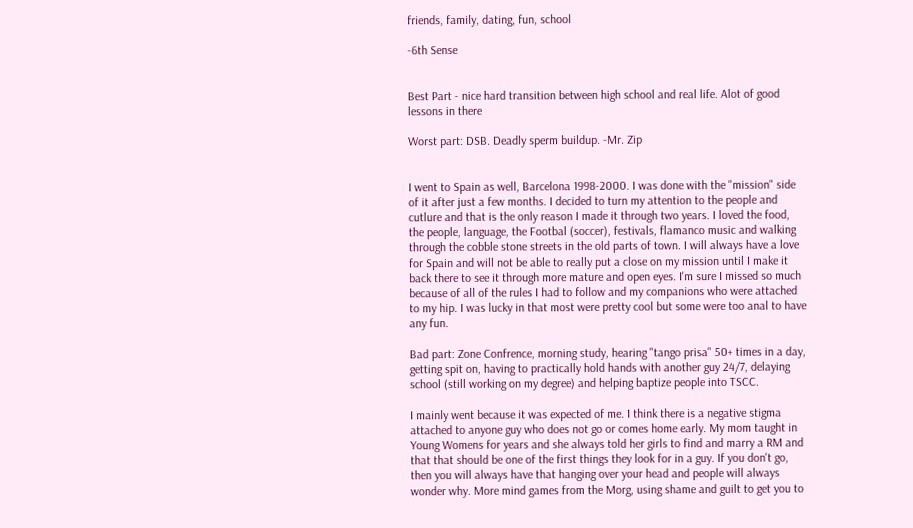friends, family, dating, fun, school

-6th Sense


Best Part - nice hard transition between high school and real life. Alot of good lessons in there

Worst part: DSB. Deadly sperm buildup. -Mr. Zip


I went to Spain as well, Barcelona 1998-2000. I was done with the "mission" side of it after just a few months. I decided to turn my attention to the people and cutlure and that is the only reason I made it through two years. I loved the food, the people, language, the Footbal (soccer), festivals, flamanco music and walking through the cobble stone streets in the old parts of town. I will always have a love for Spain and will not be able to really put a close on my mission until I make it back there to see it through more mature and open eyes. I'm sure I missed so much because of all of the rules I had to follow and my companions who were attached to my hip. I was lucky in that most were pretty cool but some were too anal to have any fun.

Bad part: Zone Confrence, morning study, hearing "tango prisa" 50+ times in a day, getting spit on, having to practically hold hands with another guy 24/7, delaying school (still working on my degree) and helping baptize people into TSCC.

I mainly went because it was expected of me. I think there is a negative stigma attached to anyone guy who does not go or comes home early. My mom taught in Young Womens for years and she always told her girls to find and marry a RM and that that should be one of the first things they look for in a guy. If you don't go, then you will always have that hanging over your head and people will always wonder why. More mind games from the Morg, using shame and guilt to get you to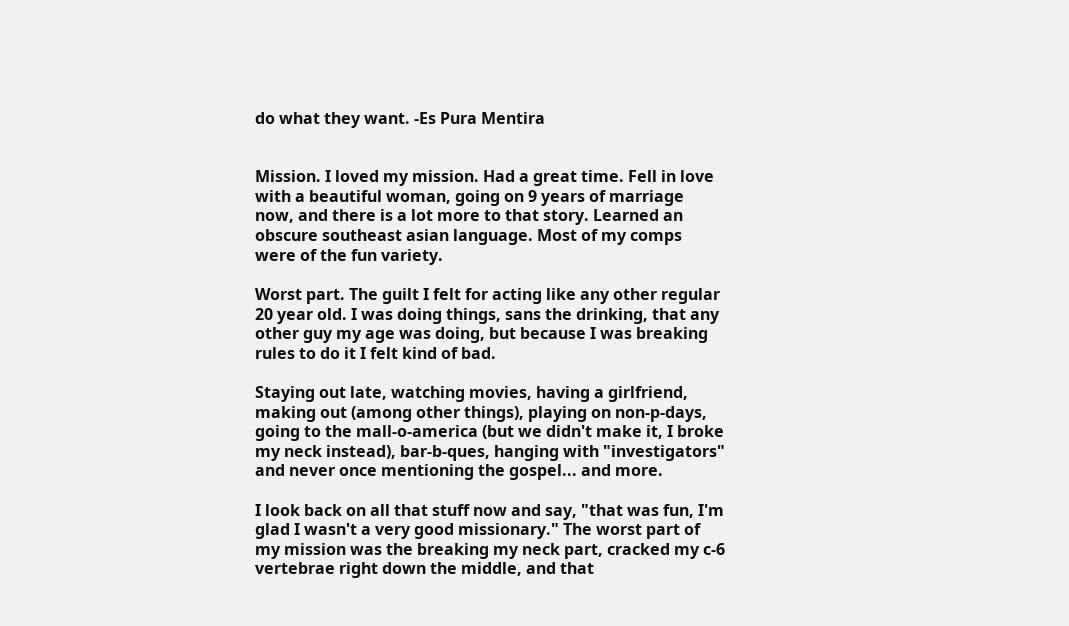do what they want. -Es Pura Mentira


Mission. I loved my mission. Had a great time. Fell in love with a beautiful woman, going on 9 years of marriage now, and there is a lot more to that story. Learned an obscure southeast asian language. Most of my comps were of the fun variety.

Worst part. The guilt I felt for acting like any other regular 20 year old. I was doing things, sans the drinking, that any other guy my age was doing, but because I was breaking rules to do it I felt kind of bad.

Staying out late, watching movies, having a girlfriend, making out (among other things), playing on non-p-days, going to the mall-o-america (but we didn't make it, I broke my neck instead), bar-b-ques, hanging with "investigators" and never once mentioning the gospel... and more.

I look back on all that stuff now and say, "that was fun, I'm glad I wasn't a very good missionary." The worst part of my mission was the breaking my neck part, cracked my c-6 vertebrae right down the middle, and that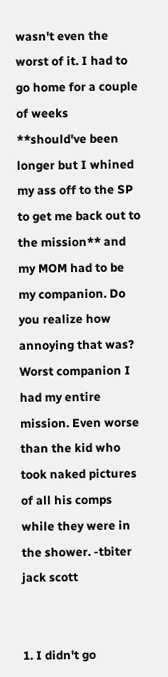wasn't even the worst of it. I had to go home for a couple of weeks **should've been longer but I whined my ass off to the SP to get me back out to the mission** and my MOM had to be my companion. Do you realize how annoying that was? Worst companion I had my entire mission. Even worse than the kid who took naked pictures of all his comps while they were in the shower. -tbiter jack scott


1. I didn't go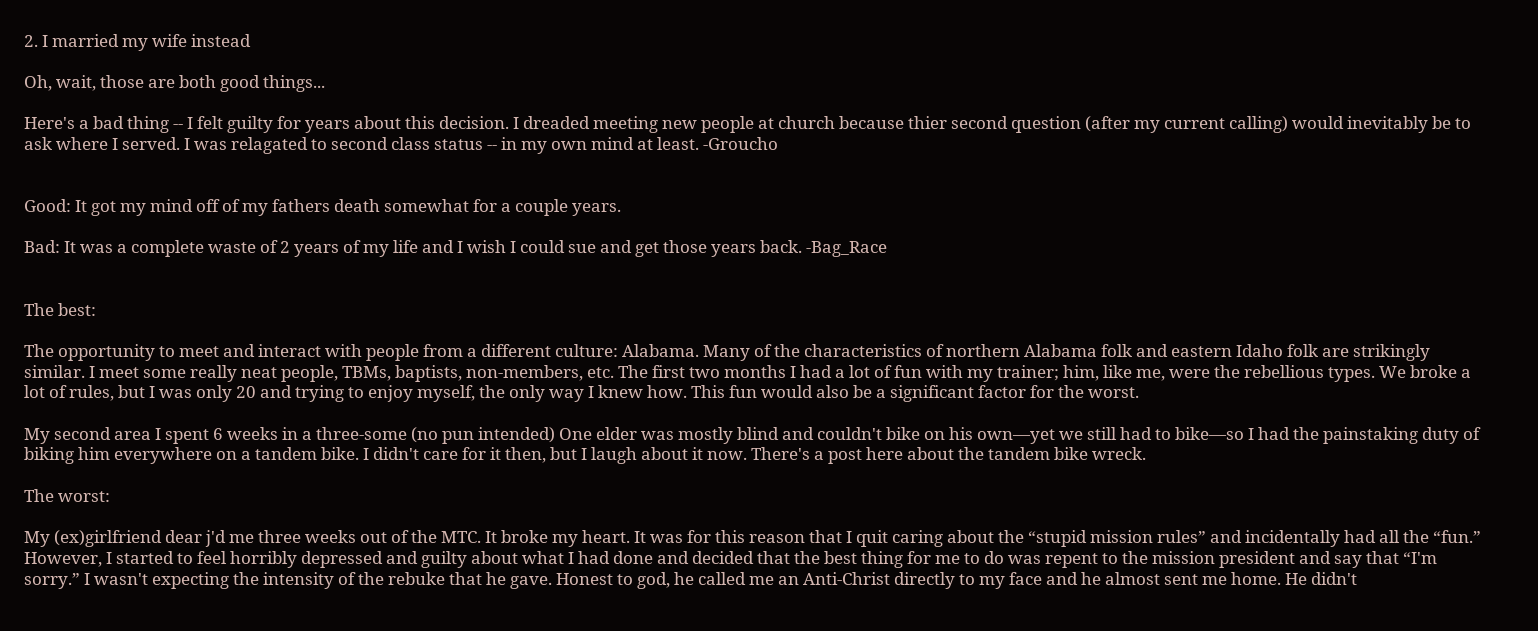2. I married my wife instead

Oh, wait, those are both good things...

Here's a bad thing -- I felt guilty for years about this decision. I dreaded meeting new people at church because thier second question (after my current calling) would inevitably be to ask where I served. I was relagated to second class status -- in my own mind at least. -Groucho


Good: It got my mind off of my fathers death somewhat for a couple years.

Bad: It was a complete waste of 2 years of my life and I wish I could sue and get those years back. -Bag_Race


The best:

The opportunity to meet and interact with people from a different culture: Alabama. Many of the characteristics of northern Alabama folk and eastern Idaho folk are strikingly similar. I meet some really neat people, TBMs, baptists, non-members, etc. The first two months I had a lot of fun with my trainer; him, like me, were the rebellious types. We broke a lot of rules, but I was only 20 and trying to enjoy myself, the only way I knew how. This fun would also be a significant factor for the worst.

My second area I spent 6 weeks in a three-some (no pun intended) One elder was mostly blind and couldn't bike on his own—yet we still had to bike—so I had the painstaking duty of biking him everywhere on a tandem bike. I didn't care for it then, but I laugh about it now. There's a post here about the tandem bike wreck.

The worst:

My (ex)girlfriend dear j'd me three weeks out of the MTC. It broke my heart. It was for this reason that I quit caring about the “stupid mission rules” and incidentally had all the “fun.” However, I started to feel horribly depressed and guilty about what I had done and decided that the best thing for me to do was repent to the mission president and say that “I'm sorry.” I wasn't expecting the intensity of the rebuke that he gave. Honest to god, he called me an Anti-Christ directly to my face and he almost sent me home. He didn't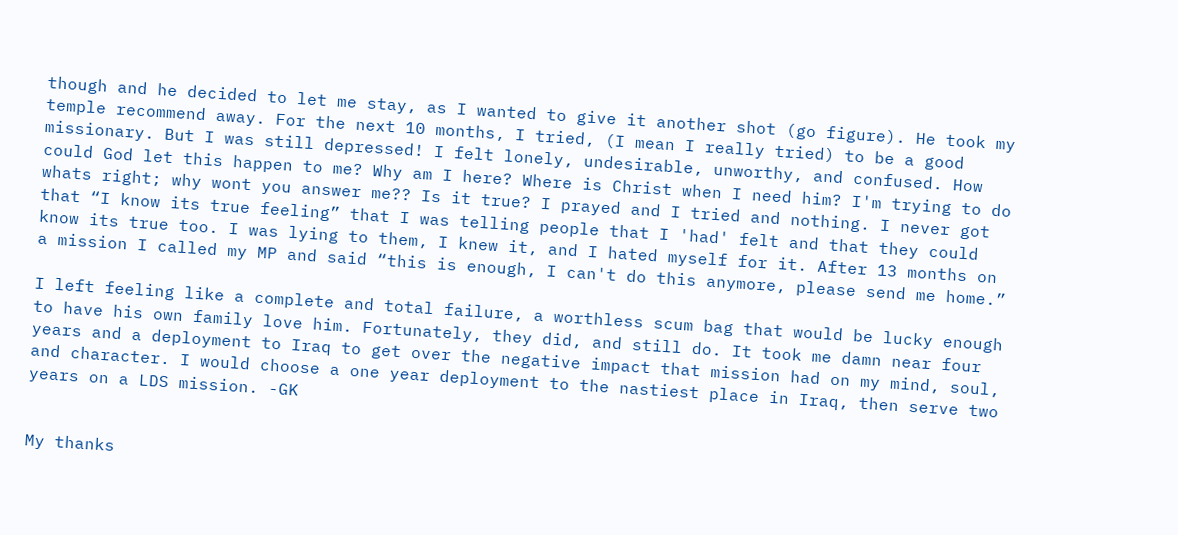though and he decided to let me stay, as I wanted to give it another shot (go figure). He took my temple recommend away. For the next 10 months, I tried, (I mean I really tried) to be a good missionary. But I was still depressed! I felt lonely, undesirable, unworthy, and confused. How could God let this happen to me? Why am I here? Where is Christ when I need him? I'm trying to do whats right; why wont you answer me?? Is it true? I prayed and I tried and nothing. I never got that “I know its true feeling” that I was telling people that I 'had' felt and that they could know its true too. I was lying to them, I knew it, and I hated myself for it. After 13 months on a mission I called my MP and said “this is enough, I can't do this anymore, please send me home.”

I left feeling like a complete and total failure, a worthless scum bag that would be lucky enough to have his own family love him. Fortunately, they did, and still do. It took me damn near four years and a deployment to Iraq to get over the negative impact that mission had on my mind, soul, and character. I would choose a one year deployment to the nastiest place in Iraq, then serve two years on a LDS mission. -GK


My thanks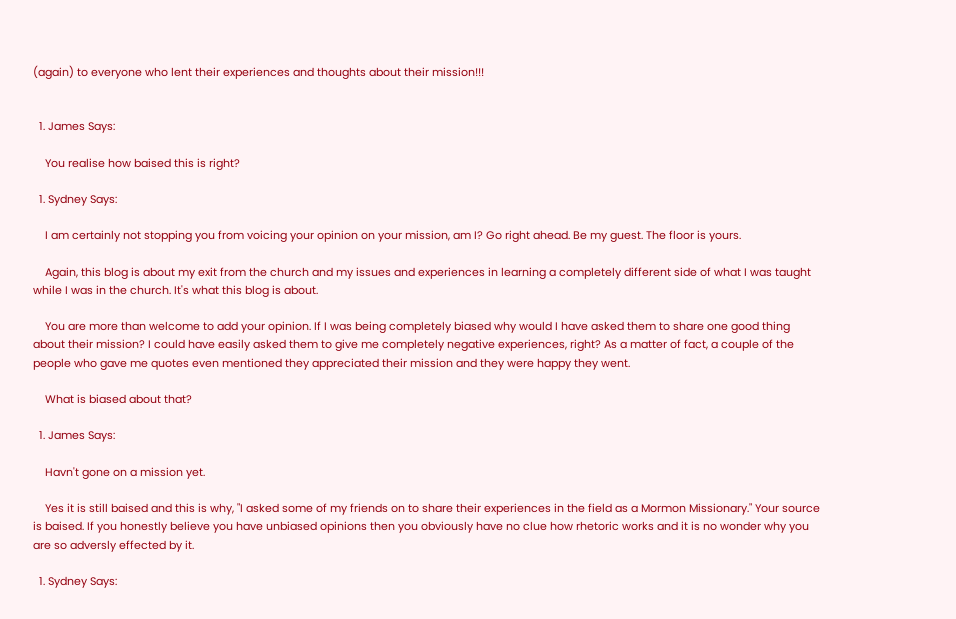(again) to everyone who lent their experiences and thoughts about their mission!!!


  1. James Says:

    You realise how baised this is right?

  1. Sydney Says:

    I am certainly not stopping you from voicing your opinion on your mission, am I? Go right ahead. Be my guest. The floor is yours.

    Again, this blog is about my exit from the church and my issues and experiences in learning a completely different side of what I was taught while I was in the church. It's what this blog is about.

    You are more than welcome to add your opinion. If I was being completely biased why would I have asked them to share one good thing about their mission? I could have easily asked them to give me completely negative experiences, right? As a matter of fact, a couple of the people who gave me quotes even mentioned they appreciated their mission and they were happy they went.

    What is biased about that?

  1. James Says:

    Havn't gone on a mission yet.

    Yes it is still baised and this is why, "I asked some of my friends on to share their experiences in the field as a Mormon Missionary." Your source is baised. If you honestly believe you have unbiased opinions then you obviously have no clue how rhetoric works and it is no wonder why you are so adversly effected by it.

  1. Sydney Says: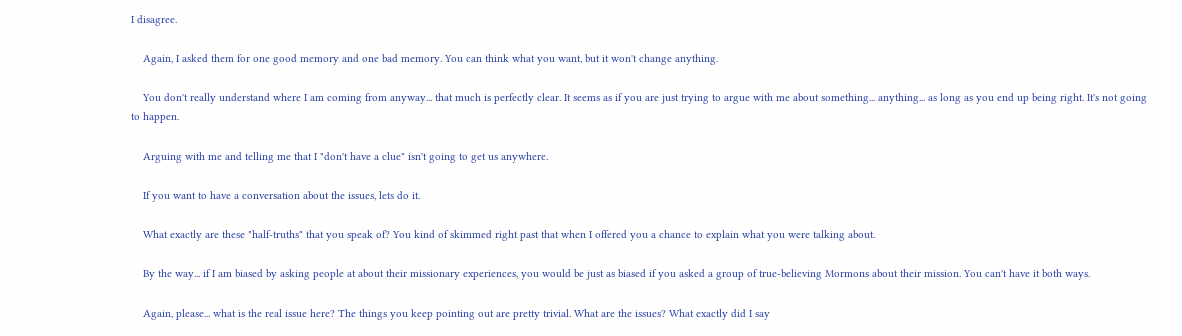I disagree.

    Again, I asked them for one good memory and one bad memory. You can think what you want, but it won't change anything.

    You don't really understand where I am coming from anyway... that much is perfectly clear. It seems as if you are just trying to argue with me about something... anything... as long as you end up being right. It's not going to happen.

    Arguing with me and telling me that I "don't have a clue" isn't going to get us anywhere.

    If you want to have a conversation about the issues, lets do it.

    What exactly are these "half-truths" that you speak of? You kind of skimmed right past that when I offered you a chance to explain what you were talking about.

    By the way... if I am biased by asking people at about their missionary experiences, you would be just as biased if you asked a group of true-believing Mormons about their mission. You can't have it both ways.

    Again, please... what is the real issue here? The things you keep pointing out are pretty trivial. What are the issues? What exactly did I say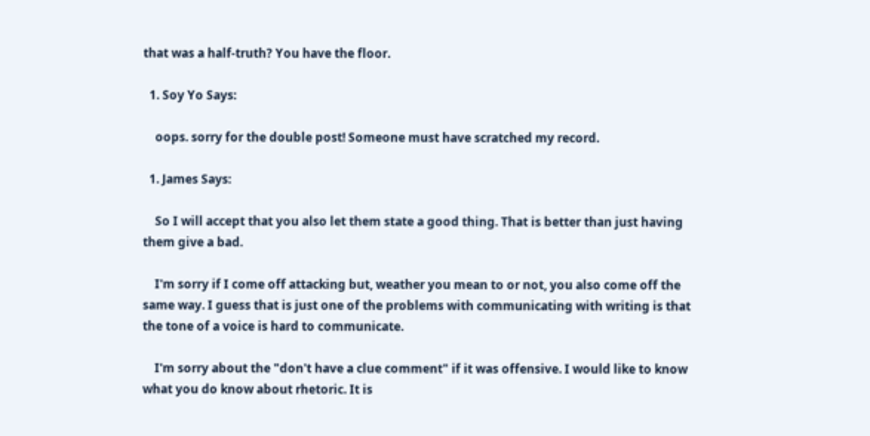that was a half-truth? You have the floor.

  1. Soy Yo Says:

    oops. sorry for the double post! Someone must have scratched my record.

  1. James Says:

    So I will accept that you also let them state a good thing. That is better than just having them give a bad.

    I'm sorry if I come off attacking but, weather you mean to or not, you also come off the same way. I guess that is just one of the problems with communicating with writing is that the tone of a voice is hard to communicate.

    I'm sorry about the "don't have a clue comment" if it was offensive. I would like to know what you do know about rhetoric. It is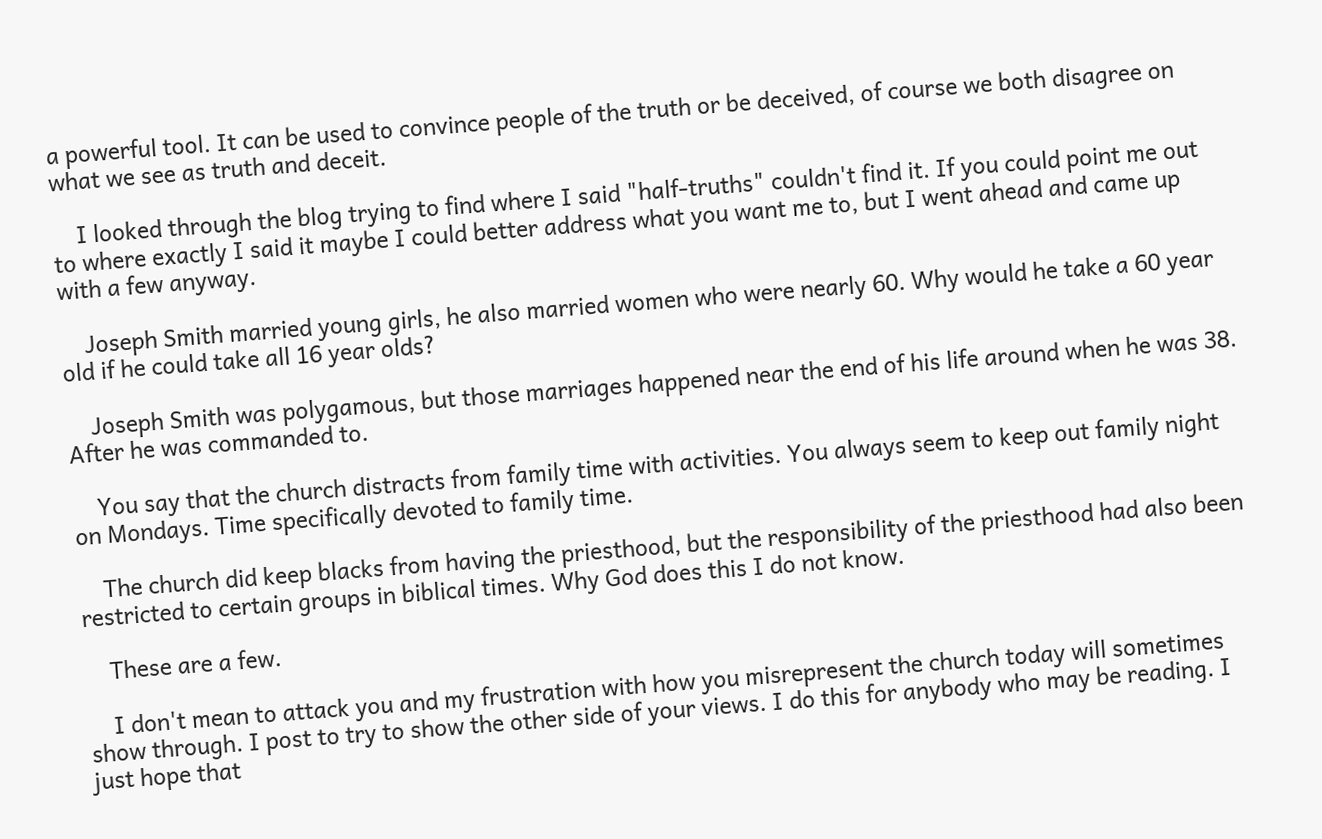a powerful tool. It can be used to convince people of the truth or be deceived, of course we both disagree on what we see as truth and deceit.

    I looked through the blog trying to find where I said "half-truths" couldn't find it. If you could point me out to where exactly I said it maybe I could better address what you want me to, but I went ahead and came up with a few anyway.

    Joseph Smith married young girls, he also married women who were nearly 60. Why would he take a 60 year old if he could take all 16 year olds?

    Joseph Smith was polygamous, but those marriages happened near the end of his life around when he was 38. After he was commanded to.

    You say that the church distracts from family time with activities. You always seem to keep out family night on Mondays. Time specifically devoted to family time.

    The church did keep blacks from having the priesthood, but the responsibility of the priesthood had also been restricted to certain groups in biblical times. Why God does this I do not know.

    These are a few.

    I don't mean to attack you and my frustration with how you misrepresent the church today will sometimes show through. I post to try to show the other side of your views. I do this for anybody who may be reading. I just hope that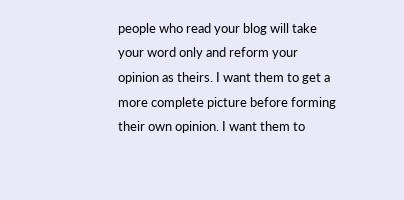people who read your blog will take your word only and reform your opinion as theirs. I want them to get a more complete picture before forming their own opinion. I want them to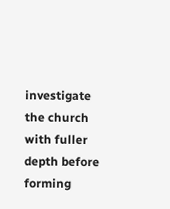investigate the church with fuller depth before forming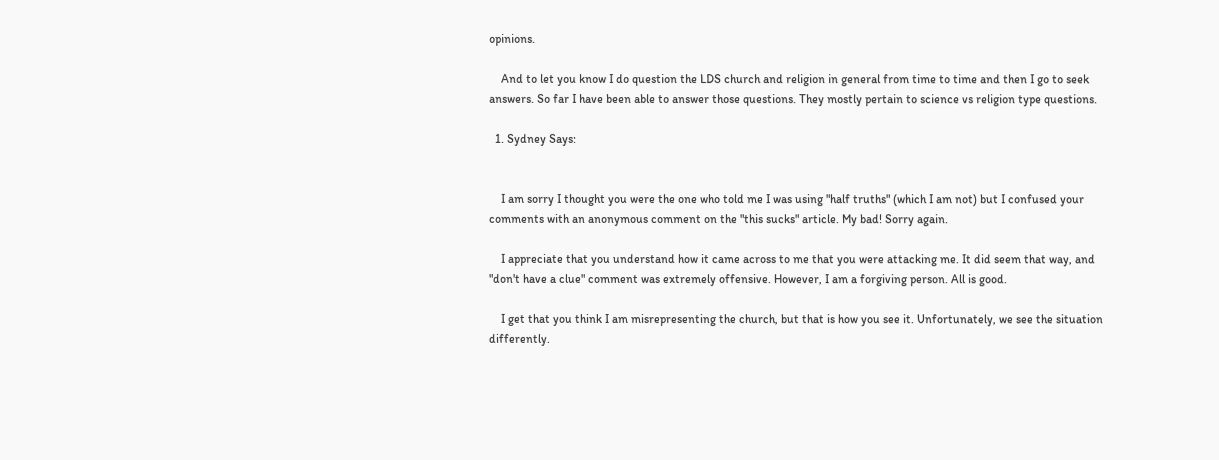opinions.

    And to let you know I do question the LDS church and religion in general from time to time and then I go to seek answers. So far I have been able to answer those questions. They mostly pertain to science vs religion type questions.

  1. Sydney Says:


    I am sorry I thought you were the one who told me I was using "half truths" (which I am not) but I confused your comments with an anonymous comment on the "this sucks" article. My bad! Sorry again.

    I appreciate that you understand how it came across to me that you were attacking me. It did seem that way, and "don't have a clue" comment was extremely offensive. However, I am a forgiving person. All is good.

    I get that you think I am misrepresenting the church, but that is how you see it. Unfortunately, we see the situation differently.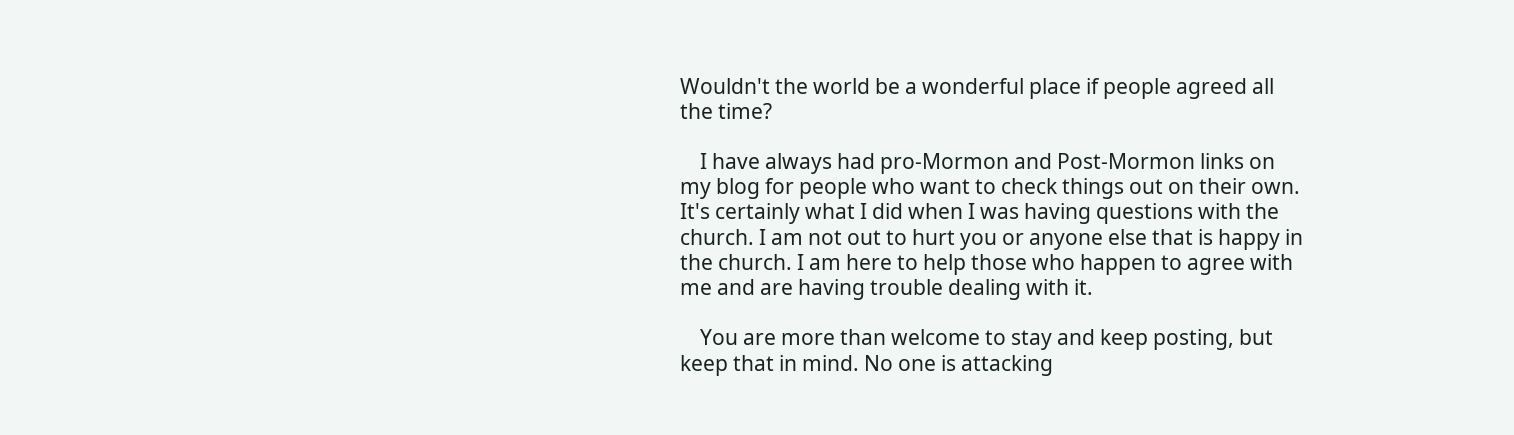Wouldn't the world be a wonderful place if people agreed all the time?

    I have always had pro-Mormon and Post-Mormon links on my blog for people who want to check things out on their own. It's certainly what I did when I was having questions with the church. I am not out to hurt you or anyone else that is happy in the church. I am here to help those who happen to agree with me and are having trouble dealing with it.

    You are more than welcome to stay and keep posting, but keep that in mind. No one is attacking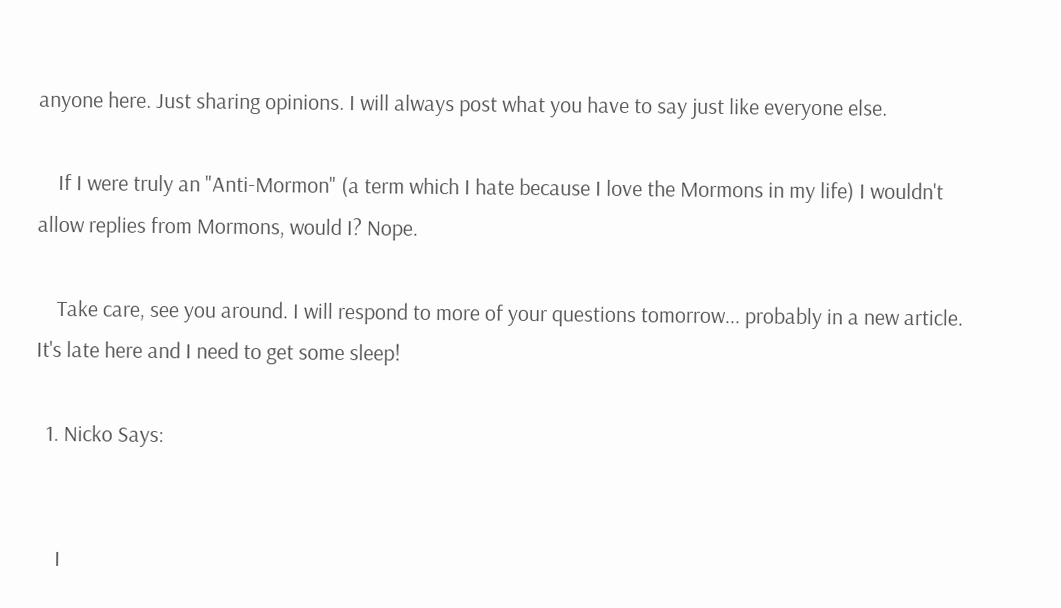anyone here. Just sharing opinions. I will always post what you have to say just like everyone else.

    If I were truly an "Anti-Mormon" (a term which I hate because I love the Mormons in my life) I wouldn't allow replies from Mormons, would I? Nope.

    Take care, see you around. I will respond to more of your questions tomorrow... probably in a new article. It's late here and I need to get some sleep!

  1. Nicko Says:


    I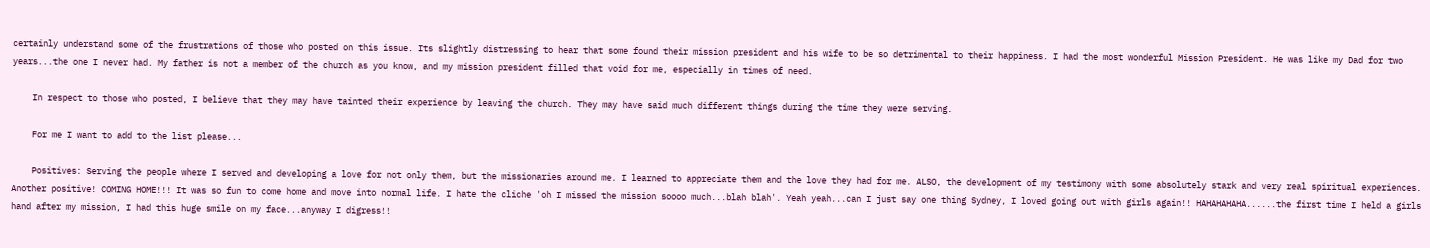certainly understand some of the frustrations of those who posted on this issue. Its slightly distressing to hear that some found their mission president and his wife to be so detrimental to their happiness. I had the most wonderful Mission President. He was like my Dad for two years...the one I never had. My father is not a member of the church as you know, and my mission president filled that void for me, especially in times of need.

    In respect to those who posted, I believe that they may have tainted their experience by leaving the church. They may have said much different things during the time they were serving.

    For me I want to add to the list please...

    Positives: Serving the people where I served and developing a love for not only them, but the missionaries around me. I learned to appreciate them and the love they had for me. ALSO, the development of my testimony with some absolutely stark and very real spiritual experiences. Another positive! COMING HOME!!! It was so fun to come home and move into normal life. I hate the cliche 'oh I missed the mission soooo much...blah blah'. Yeah yeah...can I just say one thing Sydney, I loved going out with girls again!! HAHAHAHAHA......the first time I held a girls hand after my mission, I had this huge smile on my face...anyway I digress!!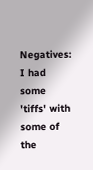Negatives: I had some 'tiffs' with some of the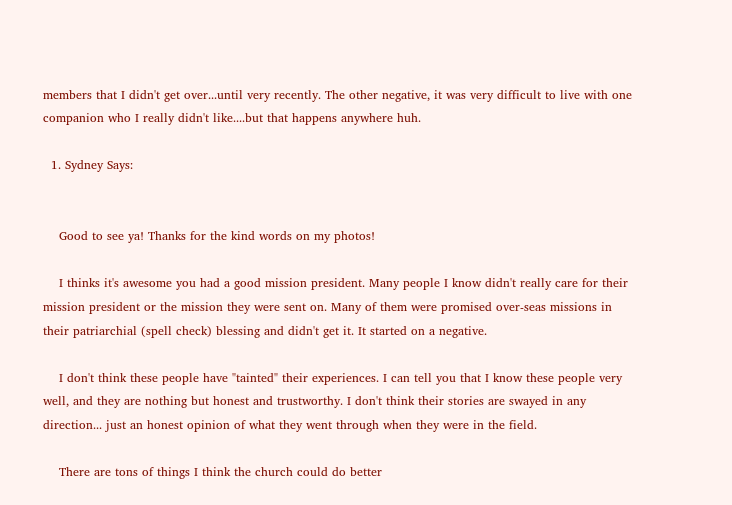members that I didn't get over...until very recently. The other negative, it was very difficult to live with one companion who I really didn't like....but that happens anywhere huh.

  1. Sydney Says:


    Good to see ya! Thanks for the kind words on my photos!

    I thinks it's awesome you had a good mission president. Many people I know didn't really care for their mission president or the mission they were sent on. Many of them were promised over-seas missions in their patriarchial (spell check) blessing and didn't get it. It started on a negative.

    I don't think these people have "tainted" their experiences. I can tell you that I know these people very well, and they are nothing but honest and trustworthy. I don't think their stories are swayed in any direction... just an honest opinion of what they went through when they were in the field.

    There are tons of things I think the church could do better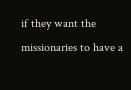if they want the missionaries to have a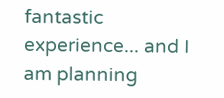fantastic experience... and I am planning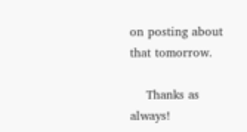on posting about that tomorrow.

    Thanks as always!